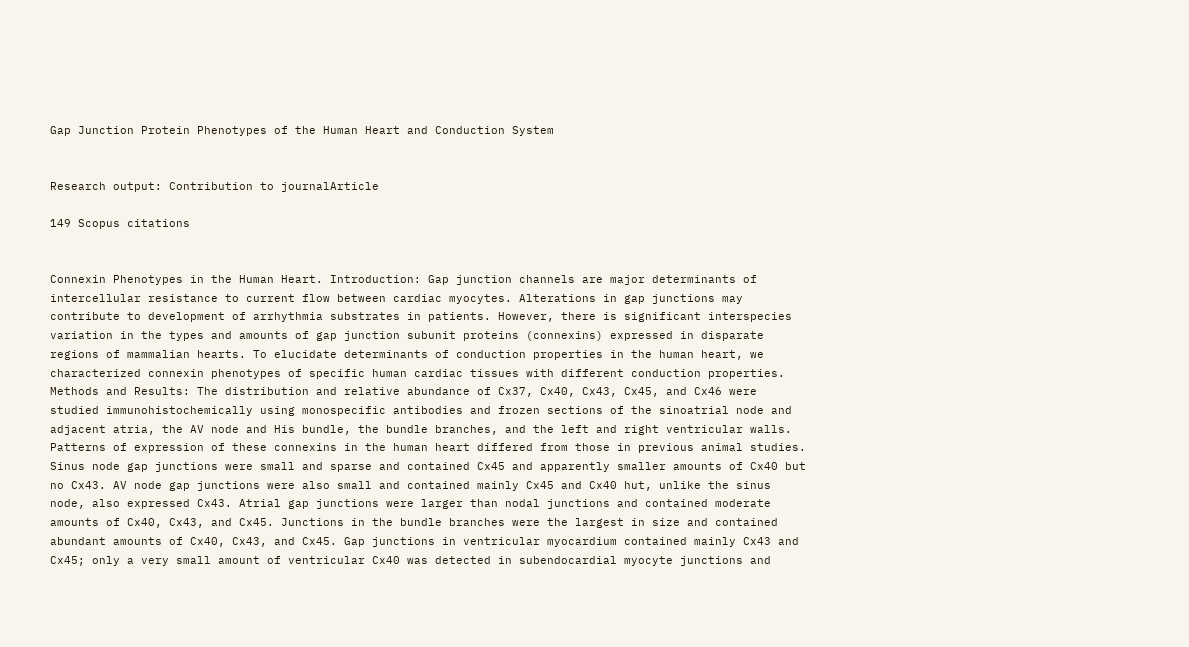Gap Junction Protein Phenotypes of the Human Heart and Conduction System


Research output: Contribution to journalArticle

149 Scopus citations


Connexin Phenotypes in the Human Heart. Introduction: Gap junction channels are major determinants of intercellular resistance to current flow between cardiac myocytes. Alterations in gap junctions may contribute to development of arrhythmia substrates in patients. However, there is significant interspecies variation in the types and amounts of gap junction subunit proteins (connexins) expressed in disparate regions of mammalian hearts. To elucidate determinants of conduction properties in the human heart, we characterized connexin phenotypes of specific human cardiac tissues with different conduction properties. Methods and Results: The distribution and relative abundance of Cx37, Cx40, Cx43, Cx45, and Cx46 were studied immunohistochemically using monospecific antibodies and frozen sections of the sinoatrial node and adjacent atria, the AV node and His bundle, the bundle branches, and the left and right ventricular walls. Patterns of expression of these connexins in the human heart differed from those in previous animal studies. Sinus node gap junctions were small and sparse and contained Cx45 and apparently smaller amounts of Cx40 but no Cx43. AV node gap junctions were also small and contained mainly Cx45 and Cx40 hut, unlike the sinus node, also expressed Cx43. Atrial gap junctions were larger than nodal junctions and contained moderate amounts of Cx40, Cx43, and Cx45. Junctions in the bundle branches were the largest in size and contained abundant amounts of Cx40, Cx43, and Cx45. Gap junctions in ventricular myocardium contained mainly Cx43 and Cx45; only a very small amount of ventricular Cx40 was detected in subendocardial myocyte junctions and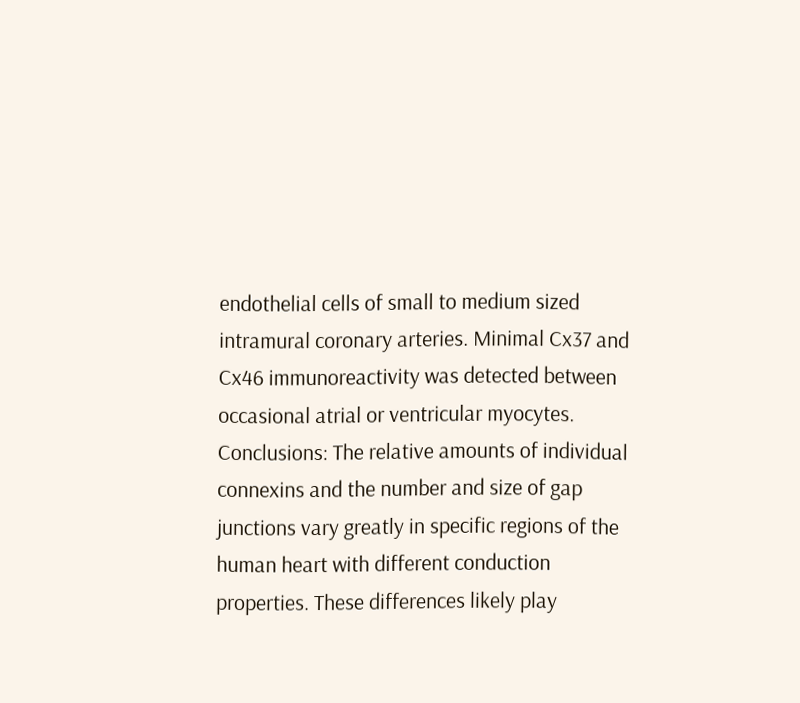endothelial cells of small to medium sized intramural coronary arteries. Minimal Cx37 and Cx46 immunoreactivity was detected between occasional atrial or ventricular myocytes. Conclusions: The relative amounts of individual connexins and the number and size of gap junctions vary greatly in specific regions of the human heart with different conduction properties. These differences likely play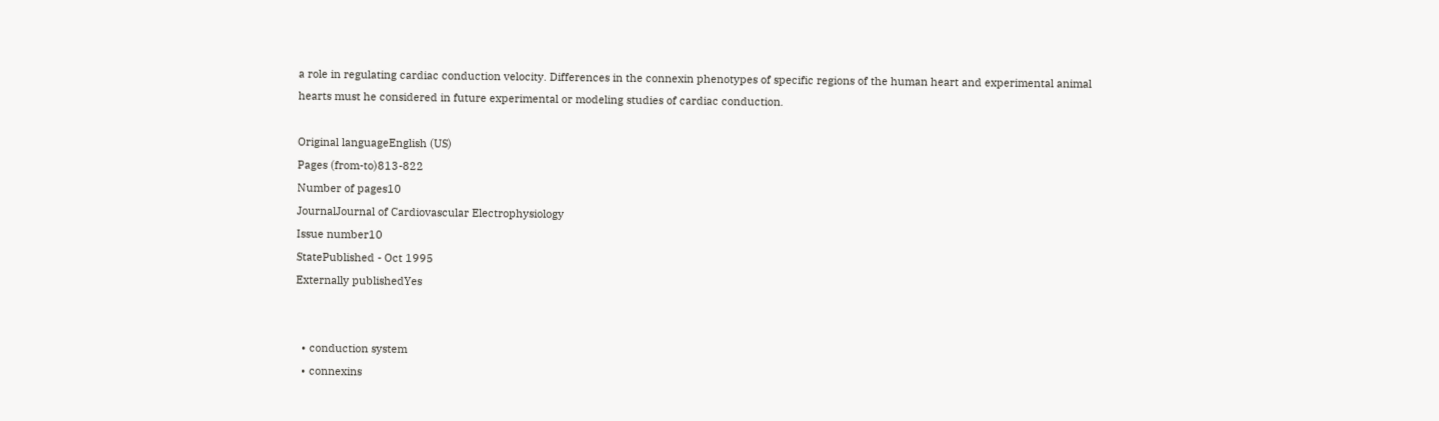a role in regulating cardiac conduction velocity. Differences in the connexin phenotypes of specific regions of the human heart and experimental animal hearts must he considered in future experimental or modeling studies of cardiac conduction.

Original languageEnglish (US)
Pages (from-to)813-822
Number of pages10
JournalJournal of Cardiovascular Electrophysiology
Issue number10
StatePublished - Oct 1995
Externally publishedYes


  • conduction system
  • connexins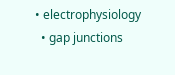• electrophysiology
  • gap junctions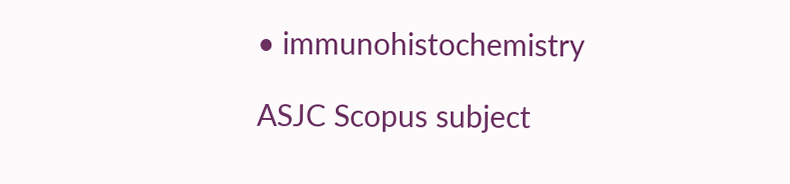• immunohistochemistry

ASJC Scopus subject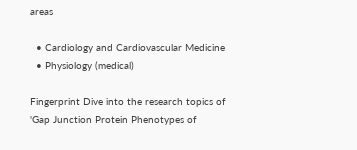areas

  • Cardiology and Cardiovascular Medicine
  • Physiology (medical)

Fingerprint Dive into the research topics of 'Gap Junction Protein Phenotypes of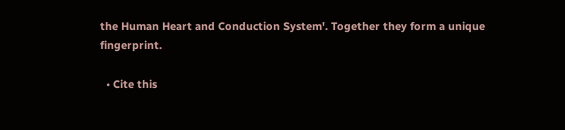the Human Heart and Conduction System'. Together they form a unique fingerprint.

  • Cite this